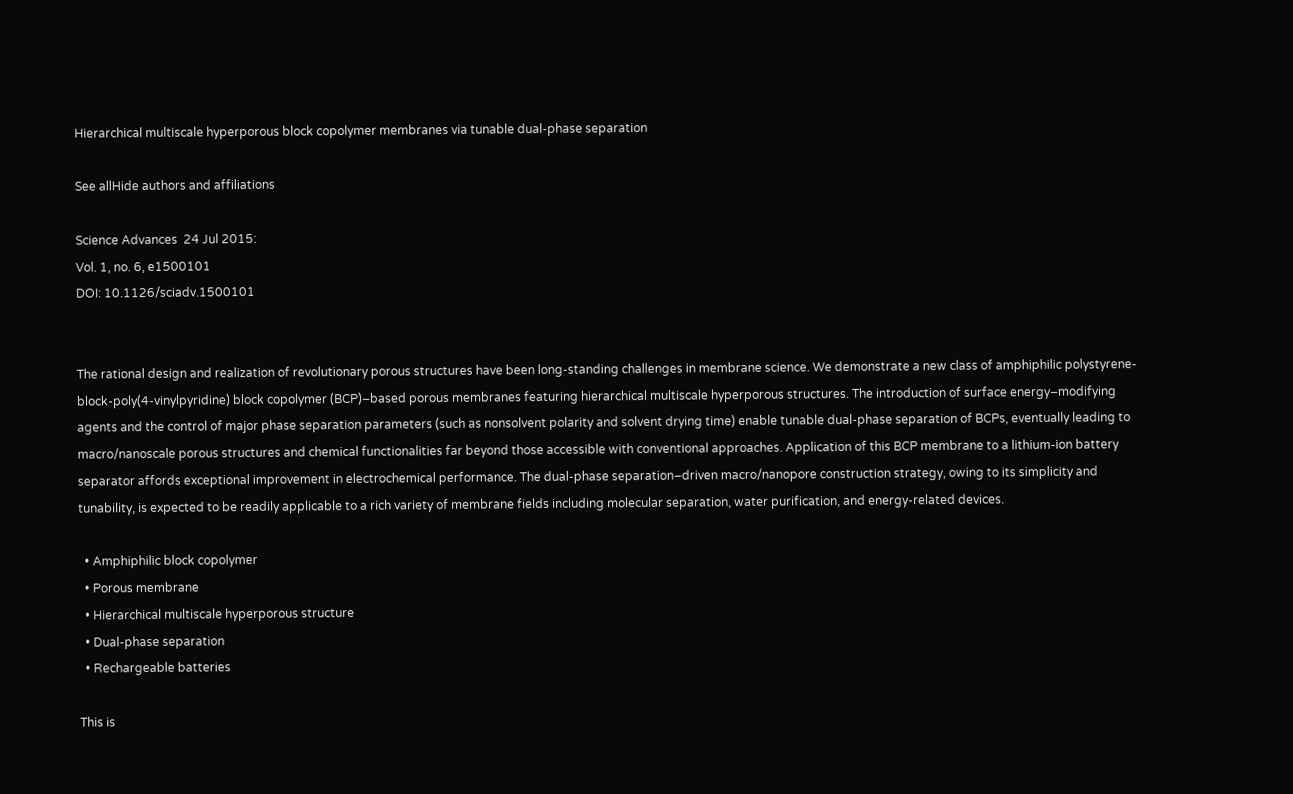Hierarchical multiscale hyperporous block copolymer membranes via tunable dual-phase separation

See allHide authors and affiliations

Science Advances  24 Jul 2015:
Vol. 1, no. 6, e1500101
DOI: 10.1126/sciadv.1500101


The rational design and realization of revolutionary porous structures have been long-standing challenges in membrane science. We demonstrate a new class of amphiphilic polystyrene-block-poly(4-vinylpyridine) block copolymer (BCP)–based porous membranes featuring hierarchical multiscale hyperporous structures. The introduction of surface energy–modifying agents and the control of major phase separation parameters (such as nonsolvent polarity and solvent drying time) enable tunable dual-phase separation of BCPs, eventually leading to macro/nanoscale porous structures and chemical functionalities far beyond those accessible with conventional approaches. Application of this BCP membrane to a lithium-ion battery separator affords exceptional improvement in electrochemical performance. The dual-phase separation–driven macro/nanopore construction strategy, owing to its simplicity and tunability, is expected to be readily applicable to a rich variety of membrane fields including molecular separation, water purification, and energy-related devices.

  • Amphiphilic block copolymer
  • Porous membrane
  • Hierarchical multiscale hyperporous structure
  • Dual-phase separation
  • Rechargeable batteries

This is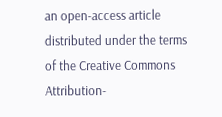an open-access article distributed under the terms of the Creative Commons Attribution-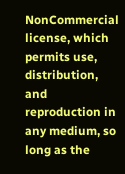NonCommercial license, which permits use, distribution, and reproduction in any medium, so long as the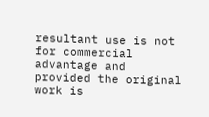resultant use is not for commercial advantage and provided the original work is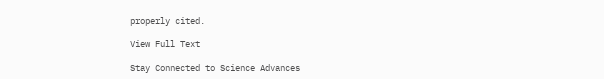properly cited.

View Full Text

Stay Connected to Science Advances